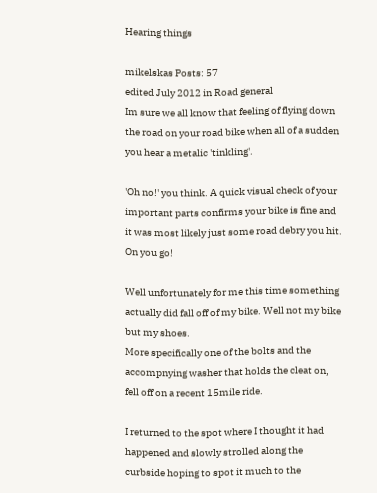Hearing things

mikelskas Posts: 57
edited July 2012 in Road general
Im sure we all know that feeling of flying down the road on your road bike when all of a sudden you hear a metalic 'tinkling'.

'Oh no!' you think. A quick visual check of your important parts confirms your bike is fine and it was most likely just some road debry you hit. On you go!

Well unfortunately for me this time something actually did fall off of my bike. Well not my bike but my shoes.
More specifically one of the bolts and the accompnying washer that holds the cleat on, fell off on a recent 15mile ride.

I returned to the spot where I thought it had happened and slowly strolled along the curbside hoping to spot it much to the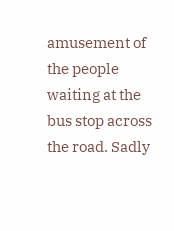amusement of the people waiting at the bus stop across the road. Sadly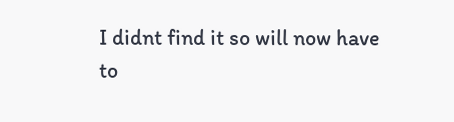I didnt find it so will now have to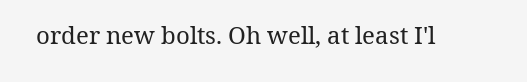order new bolts. Oh well, at least I'l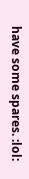have some spares. :lol: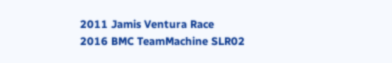2011 Jamis Ventura Race
2016 BMC TeamMachine SLR02